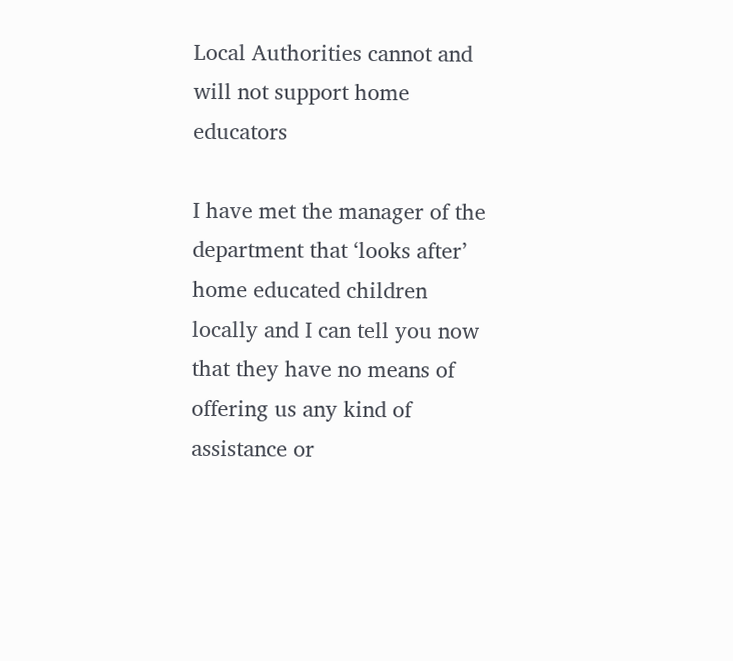Local Authorities cannot and will not support home educators

I have met the manager of the department that ‘looks after’ home educated children locally and I can tell you now that they have no means of offering us any kind of assistance or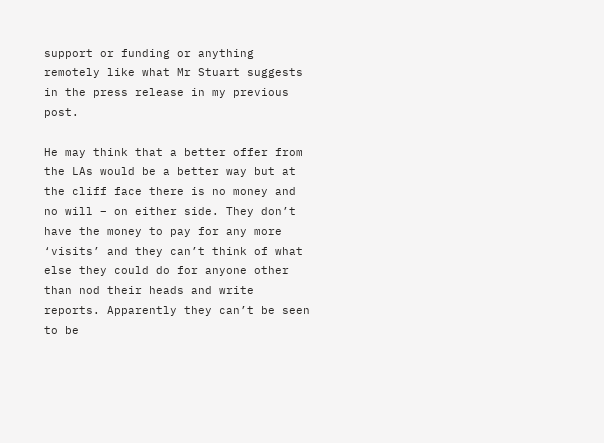support or funding or anything remotely like what Mr Stuart suggests in the press release in my previous post.

He may think that a better offer from the LAs would be a better way but at the cliff face there is no money and no will – on either side. They don’t have the money to pay for any more ‘visits’ and they can’t think of what else they could do for anyone other than nod their heads and write reports. Apparently they can’t be seen to be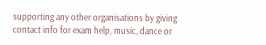supporting any other organisations by giving contact info for exam help, music, dance or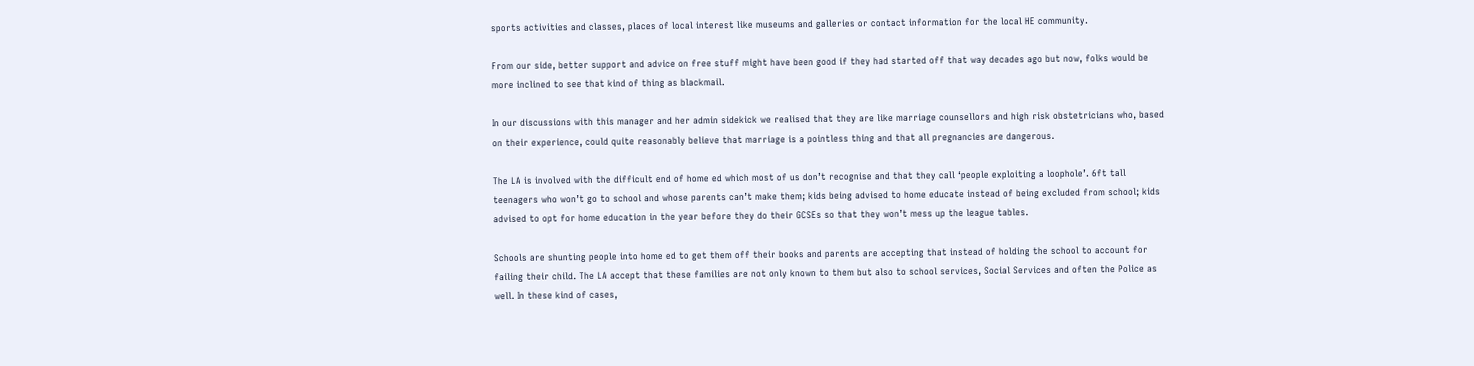sports activities and classes, places of local interest like museums and galleries or contact information for the local HE community.

From our side, better support and advice on free stuff might have been good if they had started off that way decades ago but now, folks would be more inclined to see that kind of thing as blackmail.

In our discussions with this manager and her admin sidekick we realised that they are like marriage counsellors and high risk obstetricians who, based on their experience, could quite reasonably believe that marriage is a pointless thing and that all pregnancies are dangerous.

The LA is involved with the difficult end of home ed which most of us don’t recognise and that they call ‘people exploiting a loophole’. 6ft tall teenagers who won’t go to school and whose parents can’t make them; kids being advised to home educate instead of being excluded from school; kids advised to opt for home education in the year before they do their GCSEs so that they won’t mess up the league tables.

Schools are shunting people into home ed to get them off their books and parents are accepting that instead of holding the school to account for failing their child. The LA accept that these families are not only known to them but also to school services, Social Services and often the Police as well. In these kind of cases,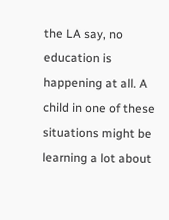the LA say, no education is happening at all. A child in one of these situations might be learning a lot about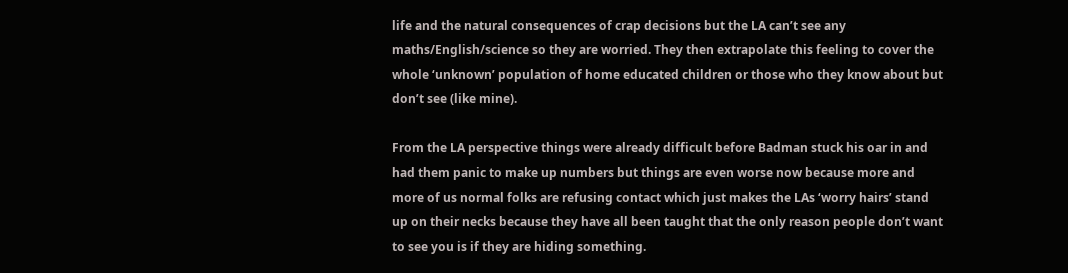life and the natural consequences of crap decisions but the LA can’t see any maths/English/science so they are worried. They then extrapolate this feeling to cover the whole ‘unknown’ population of home educated children or those who they know about but don’t see (like mine).

From the LA perspective things were already difficult before Badman stuck his oar in and had them panic to make up numbers but things are even worse now because more and more of us normal folks are refusing contact which just makes the LAs ‘worry hairs’ stand up on their necks because they have all been taught that the only reason people don’t want to see you is if they are hiding something.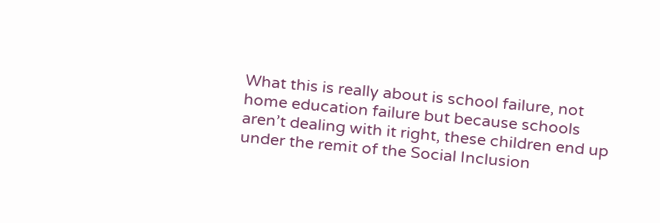What this is really about is school failure, not home education failure but because schools aren’t dealing with it right, these children end up under the remit of the Social Inclusion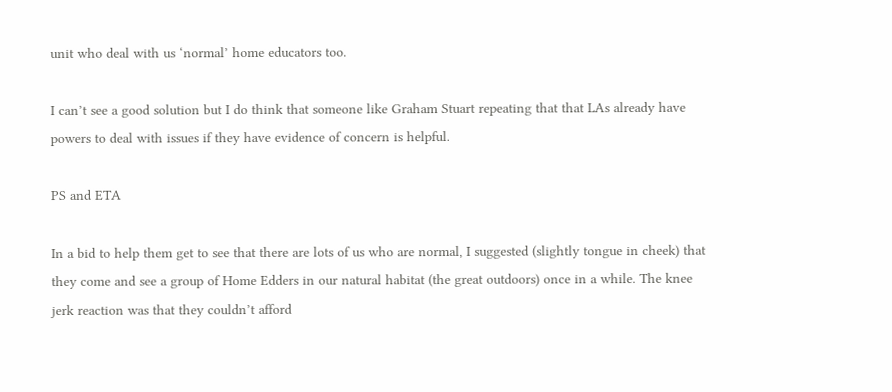unit who deal with us ‘normal’ home educators too.

I can’t see a good solution but I do think that someone like Graham Stuart repeating that that LAs already have powers to deal with issues if they have evidence of concern is helpful.

PS and ETA

In a bid to help them get to see that there are lots of us who are normal, I suggested (slightly tongue in cheek) that they come and see a group of Home Edders in our natural habitat (the great outdoors) once in a while. The knee jerk reaction was that they couldn’t afford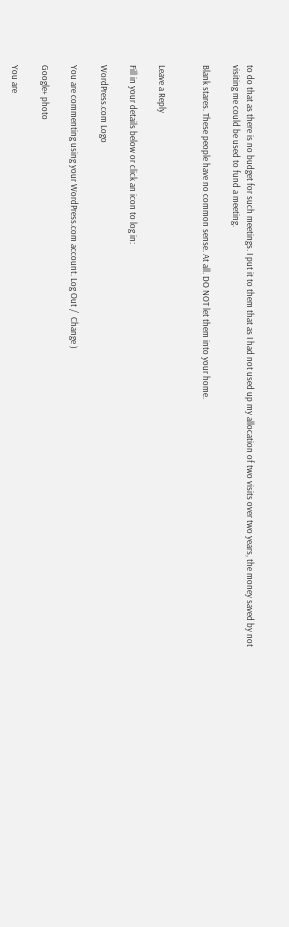to do that as there is no budget for such meetings. I put it to them that as I had not used up my allocation of two visits over two years, the money saved by not visiting me could be used to fund a meeting.

Blank stares. These people have no common sense. At all. DO NOT let them into your home.


Leave a Reply

Fill in your details below or click an icon to log in:

WordPress.com Logo

You are commenting using your WordPress.com account. Log Out /  Change )

Google+ photo

You are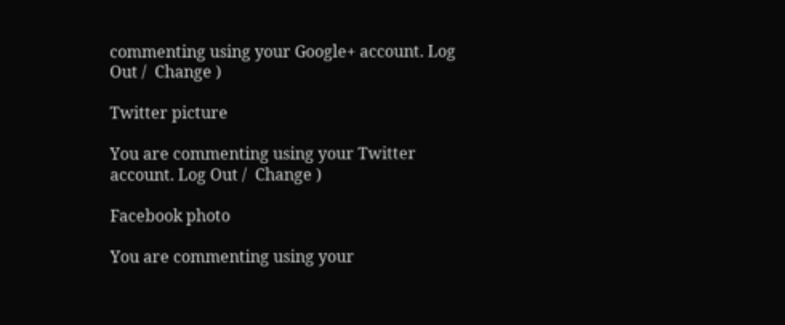commenting using your Google+ account. Log Out /  Change )

Twitter picture

You are commenting using your Twitter account. Log Out /  Change )

Facebook photo

You are commenting using your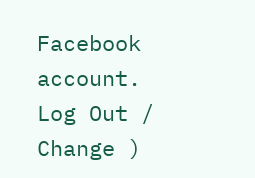Facebook account. Log Out /  Change )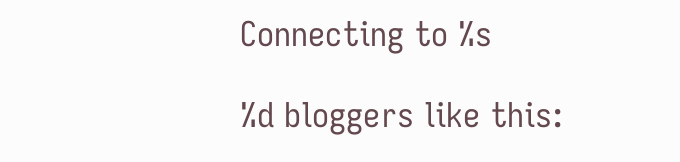Connecting to %s

%d bloggers like this: